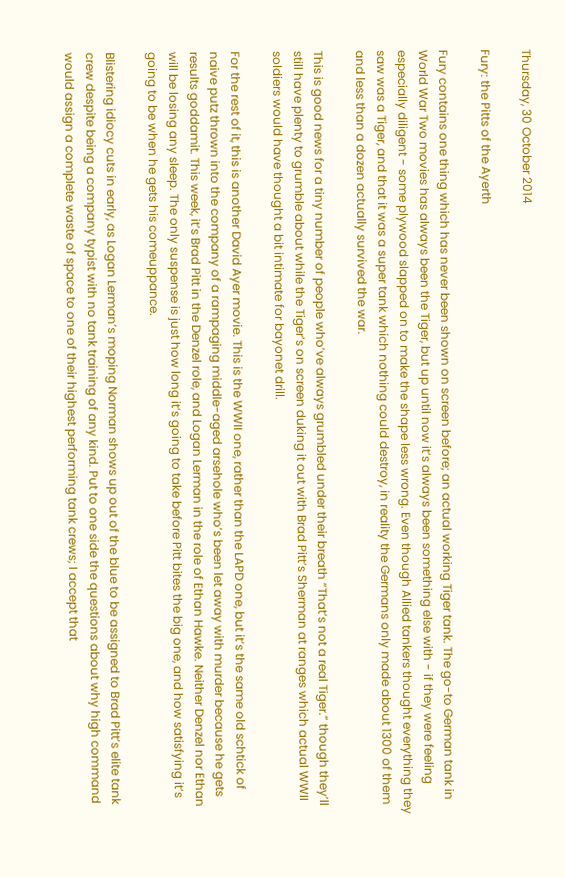Thursday, 30 October 2014

Fury: the Pitts of the Ayerth

Fury contains one thing which has never been shown on screen before; an actual working Tiger tank. The go-to German tank in World War Two movies has always been the Tiger, but up until now it’s always been something else with - if they were feeling especially diligent - some plywood slapped on to make the shape less wrong. Even though Allied tankers thought everything they saw was a Tiger, and that it was a super tank which nothing could destroy, in reality the Germans only made about 1300 of them and less than a dozen actually survived the war.

This is good news for a tiny number of people who’ve always grumbled under their breath “That’s not a real Tiger.” though they’ll still have plenty to grumble about while the Tiger’s on screen duking it out with Brad Pitt’s Sherman at ranges which actual WWII soldiers would have thought a bit intimate for bayonet drill.

For the rest of it, this is another David Ayer movie. This is the WWII one, rather than the LAPD one, but it’s the same old schtick of naive putz thrown into the company of a rampaging middle-aged arsehole who’s been let away with murder because he gets results goddamit. This week, it’s Brad Pitt in the Denzel role, and Logan Lerman in the role of Ethan Hawke. Neither Denzel nor Ethan will be losing any sleep. The only suspense is just how long it’s going to take before Pitt bites the big one, and how satisfying it’s going to be when he gets his comeuppance.

Blistering idiocy cuts in early, as Logan Lerman’s moping Norman shows up out of the blue to be assigned to Brad Pitt’s elite tank crew despite being a company typist with no tank training of any kind. Put to one side the questions about why high command would assign a complete waste of space to one of their highest performing tank crews; I accept that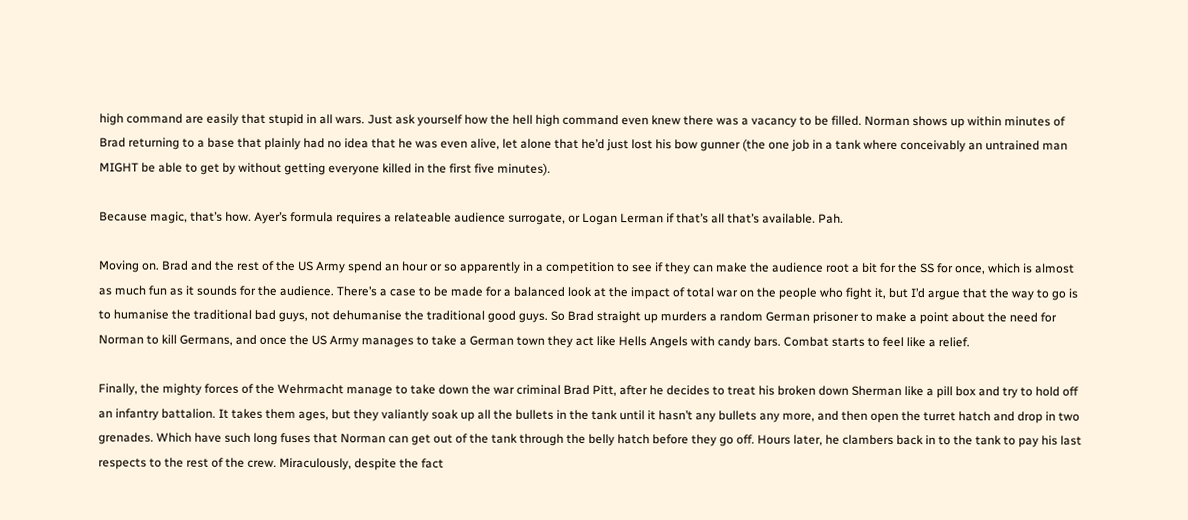high command are easily that stupid in all wars. Just ask yourself how the hell high command even knew there was a vacancy to be filled. Norman shows up within minutes of Brad returning to a base that plainly had no idea that he was even alive, let alone that he’d just lost his bow gunner (the one job in a tank where conceivably an untrained man MIGHT be able to get by without getting everyone killed in the first five minutes).

Because magic, that’s how. Ayer’s formula requires a relateable audience surrogate, or Logan Lerman if that’s all that’s available. Pah.

Moving on. Brad and the rest of the US Army spend an hour or so apparently in a competition to see if they can make the audience root a bit for the SS for once, which is almost as much fun as it sounds for the audience. There’s a case to be made for a balanced look at the impact of total war on the people who fight it, but I’d argue that the way to go is to humanise the traditional bad guys, not dehumanise the traditional good guys. So Brad straight up murders a random German prisoner to make a point about the need for Norman to kill Germans, and once the US Army manages to take a German town they act like Hells Angels with candy bars. Combat starts to feel like a relief.

Finally, the mighty forces of the Wehrmacht manage to take down the war criminal Brad Pitt, after he decides to treat his broken down Sherman like a pill box and try to hold off an infantry battalion. It takes them ages, but they valiantly soak up all the bullets in the tank until it hasn’t any bullets any more, and then open the turret hatch and drop in two grenades. Which have such long fuses that Norman can get out of the tank through the belly hatch before they go off. Hours later, he clambers back in to the tank to pay his last respects to the rest of the crew. Miraculously, despite the fact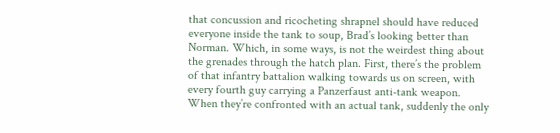that concussion and ricocheting shrapnel should have reduced everyone inside the tank to soup, Brad’s looking better than Norman. Which, in some ways, is not the weirdest thing about the grenades through the hatch plan. First, there’s the problem of that infantry battalion walking towards us on screen, with every fourth guy carrying a Panzerfaust anti-tank weapon. When they’re confronted with an actual tank, suddenly the only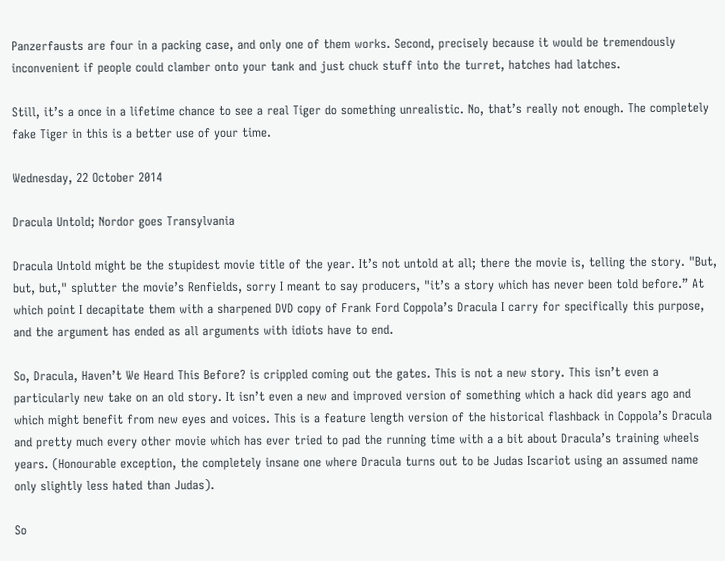Panzerfausts are four in a packing case, and only one of them works. Second, precisely because it would be tremendously inconvenient if people could clamber onto your tank and just chuck stuff into the turret, hatches had latches.

Still, it’s a once in a lifetime chance to see a real Tiger do something unrealistic. No, that’s really not enough. The completely fake Tiger in this is a better use of your time.

Wednesday, 22 October 2014

Dracula Untold; Nordor goes Transylvania

Dracula Untold might be the stupidest movie title of the year. It’s not untold at all; there the movie is, telling the story. "But, but, but," splutter the movie’s Renfields, sorry I meant to say producers, "it’s a story which has never been told before.” At which point I decapitate them with a sharpened DVD copy of Frank Ford Coppola’s Dracula I carry for specifically this purpose, and the argument has ended as all arguments with idiots have to end.

So, Dracula, Haven’t We Heard This Before? is crippled coming out the gates. This is not a new story. This isn’t even a particularly new take on an old story. It isn’t even a new and improved version of something which a hack did years ago and which might benefit from new eyes and voices. This is a feature length version of the historical flashback in Coppola’s Dracula and pretty much every other movie which has ever tried to pad the running time with a a bit about Dracula’s training wheels years. (Honourable exception, the completely insane one where Dracula turns out to be Judas Iscariot using an assumed name only slightly less hated than Judas).

So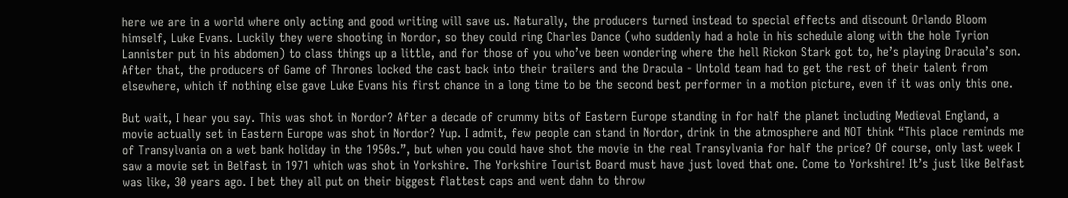here we are in a world where only acting and good writing will save us. Naturally, the producers turned instead to special effects and discount Orlando Bloom himself, Luke Evans. Luckily they were shooting in Nordor, so they could ring Charles Dance (who suddenly had a hole in his schedule along with the hole Tyrion Lannister put in his abdomen) to class things up a little, and for those of you who’ve been wondering where the hell Rickon Stark got to, he’s playing Dracula’s son. After that, the producers of Game of Thrones locked the cast back into their trailers and the Dracula - Untold team had to get the rest of their talent from elsewhere, which if nothing else gave Luke Evans his first chance in a long time to be the second best performer in a motion picture, even if it was only this one.

But wait, I hear you say. This was shot in Nordor? After a decade of crummy bits of Eastern Europe standing in for half the planet including Medieval England, a movie actually set in Eastern Europe was shot in Nordor? Yup. I admit, few people can stand in Nordor, drink in the atmosphere and NOT think “This place reminds me of Transylvania on a wet bank holiday in the 1950s.”, but when you could have shot the movie in the real Transylvania for half the price? Of course, only last week I saw a movie set in Belfast in 1971 which was shot in Yorkshire. The Yorkshire Tourist Board must have just loved that one. Come to Yorkshire! It’s just like Belfast was like, 30 years ago. I bet they all put on their biggest flattest caps and went dahn to throw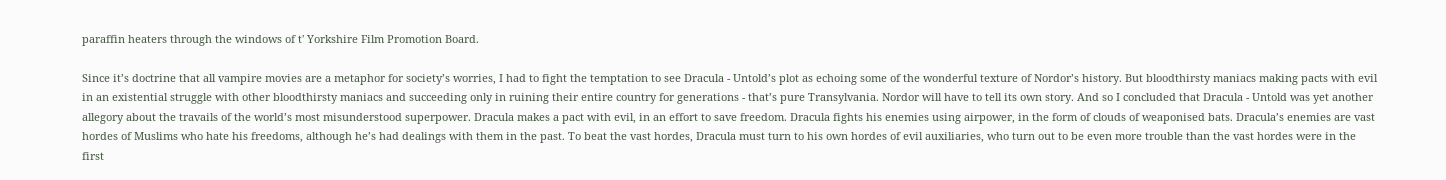paraffin heaters through the windows of t' Yorkshire Film Promotion Board.

Since it’s doctrine that all vampire movies are a metaphor for society’s worries, I had to fight the temptation to see Dracula - Untold’s plot as echoing some of the wonderful texture of Nordor’s history. But bloodthirsty maniacs making pacts with evil in an existential struggle with other bloodthirsty maniacs and succeeding only in ruining their entire country for generations - that’s pure Transylvania. Nordor will have to tell its own story. And so I concluded that Dracula - Untold was yet another allegory about the travails of the world’s most misunderstood superpower. Dracula makes a pact with evil, in an effort to save freedom. Dracula fights his enemies using airpower, in the form of clouds of weaponised bats. Dracula’s enemies are vast hordes of Muslims who hate his freedoms, although he’s had dealings with them in the past. To beat the vast hordes, Dracula must turn to his own hordes of evil auxiliaries, who turn out to be even more trouble than the vast hordes were in the first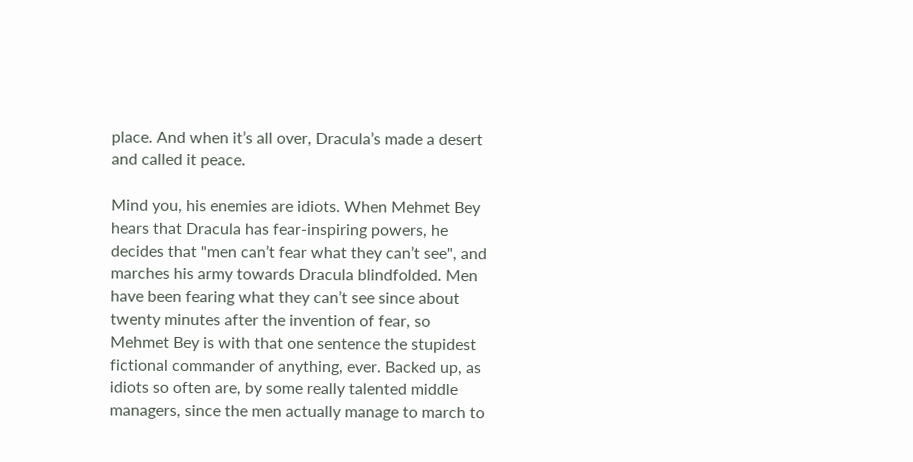place. And when it’s all over, Dracula’s made a desert and called it peace.

Mind you, his enemies are idiots. When Mehmet Bey hears that Dracula has fear-inspiring powers, he decides that "men can’t fear what they can’t see", and marches his army towards Dracula blindfolded. Men have been fearing what they can’t see since about twenty minutes after the invention of fear, so Mehmet Bey is with that one sentence the stupidest fictional commander of anything, ever. Backed up, as idiots so often are, by some really talented middle managers, since the men actually manage to march to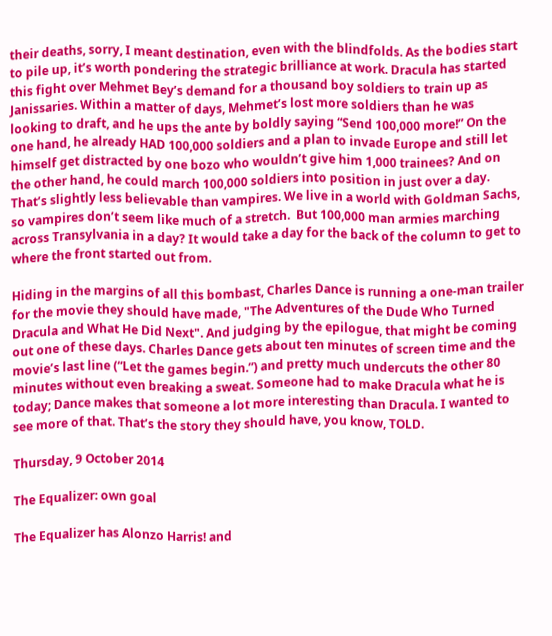their deaths, sorry, I meant destination, even with the blindfolds. As the bodies start to pile up, it’s worth pondering the strategic brilliance at work. Dracula has started this fight over Mehmet Bey’s demand for a thousand boy soldiers to train up as Janissaries. Within a matter of days, Mehmet’s lost more soldiers than he was looking to draft, and he ups the ante by boldly saying “Send 100,000 more!” On the one hand, he already HAD 100,000 soldiers and a plan to invade Europe and still let himself get distracted by one bozo who wouldn’t give him 1,000 trainees? And on the other hand, he could march 100,000 soldiers into position in just over a day. That’s slightly less believable than vampires. We live in a world with Goldman Sachs, so vampires don’t seem like much of a stretch.  But 100,000 man armies marching across Transylvania in a day? It would take a day for the back of the column to get to where the front started out from.

Hiding in the margins of all this bombast, Charles Dance is running a one-man trailer for the movie they should have made, "The Adventures of the Dude Who Turned Dracula and What He Did Next". And judging by the epilogue, that might be coming out one of these days. Charles Dance gets about ten minutes of screen time and the movie’s last line (“Let the games begin.”) and pretty much undercuts the other 80 minutes without even breaking a sweat. Someone had to make Dracula what he is today; Dance makes that someone a lot more interesting than Dracula. I wanted to see more of that. That’s the story they should have, you know, TOLD.

Thursday, 9 October 2014

The Equalizer: own goal

The Equalizer has Alonzo Harris! and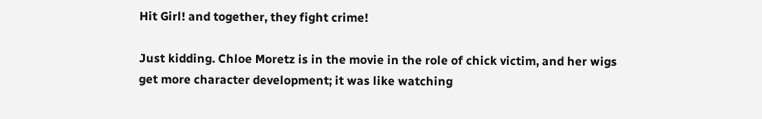Hit Girl! and together, they fight crime!

Just kidding. Chloe Moretz is in the movie in the role of chick victim, and her wigs get more character development; it was like watching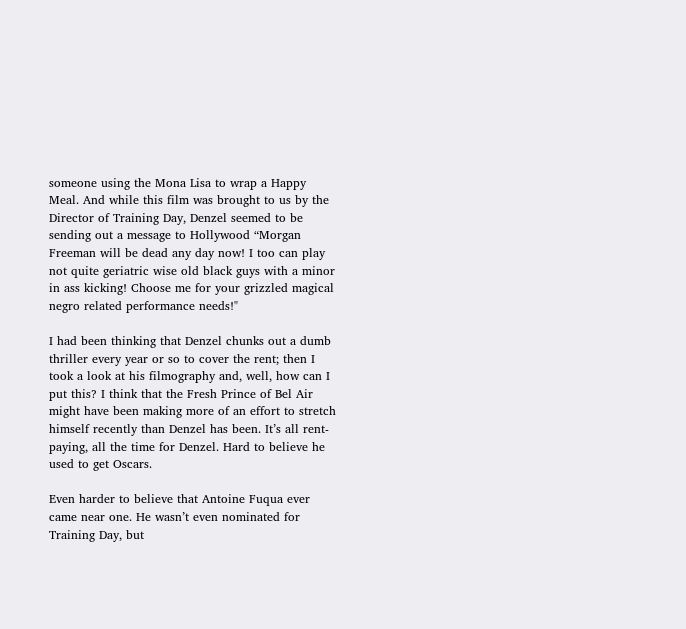someone using the Mona Lisa to wrap a Happy Meal. And while this film was brought to us by the Director of Training Day, Denzel seemed to be sending out a message to Hollywood “Morgan Freeman will be dead any day now! I too can play not quite geriatric wise old black guys with a minor in ass kicking! Choose me for your grizzled magical negro related performance needs!"

I had been thinking that Denzel chunks out a dumb thriller every year or so to cover the rent; then I took a look at his filmography and, well, how can I put this? I think that the Fresh Prince of Bel Air might have been making more of an effort to stretch himself recently than Denzel has been. It’s all rent-paying, all the time for Denzel. Hard to believe he used to get Oscars.

Even harder to believe that Antoine Fuqua ever came near one. He wasn’t even nominated for Training Day, but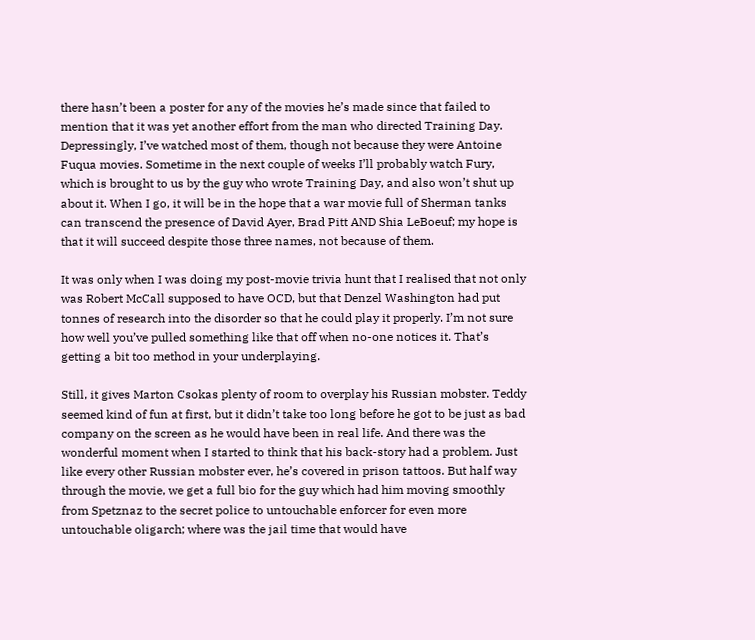there hasn’t been a poster for any of the movies he’s made since that failed to mention that it was yet another effort from the man who directed Training Day. Depressingly, I’ve watched most of them, though not because they were Antoine Fuqua movies. Sometime in the next couple of weeks I’ll probably watch Fury, which is brought to us by the guy who wrote Training Day, and also won’t shut up about it. When I go, it will be in the hope that a war movie full of Sherman tanks can transcend the presence of David Ayer, Brad Pitt AND Shia LeBoeuf; my hope is that it will succeed despite those three names, not because of them.

It was only when I was doing my post-movie trivia hunt that I realised that not only was Robert McCall supposed to have OCD, but that Denzel Washington had put tonnes of research into the disorder so that he could play it properly. I’m not sure how well you’ve pulled something like that off when no-one notices it. That’s getting a bit too method in your underplaying.

Still, it gives Marton Csokas plenty of room to overplay his Russian mobster. Teddy seemed kind of fun at first, but it didn’t take too long before he got to be just as bad company on the screen as he would have been in real life. And there was the wonderful moment when I started to think that his back-story had a problem. Just like every other Russian mobster ever, he’s covered in prison tattoos. But half way through the movie, we get a full bio for the guy which had him moving smoothly from Spetznaz to the secret police to untouchable enforcer for even more untouchable oligarch; where was the jail time that would have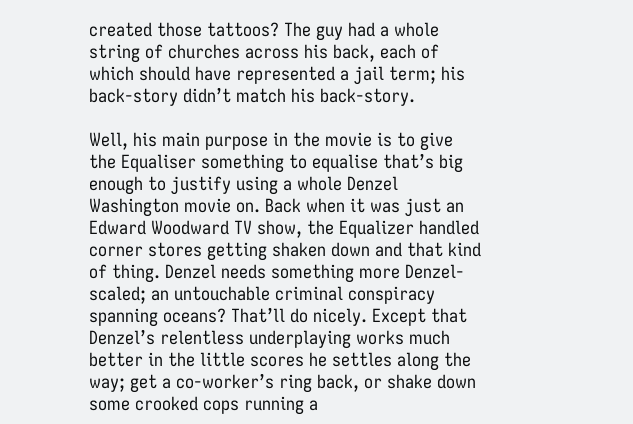created those tattoos? The guy had a whole string of churches across his back, each of which should have represented a jail term; his back-story didn’t match his back-story.

Well, his main purpose in the movie is to give the Equaliser something to equalise that’s big enough to justify using a whole Denzel Washington movie on. Back when it was just an Edward Woodward TV show, the Equalizer handled corner stores getting shaken down and that kind of thing. Denzel needs something more Denzel-scaled; an untouchable criminal conspiracy spanning oceans? That’ll do nicely. Except that Denzel’s relentless underplaying works much better in the little scores he settles along the way; get a co-worker’s ring back, or shake down some crooked cops running a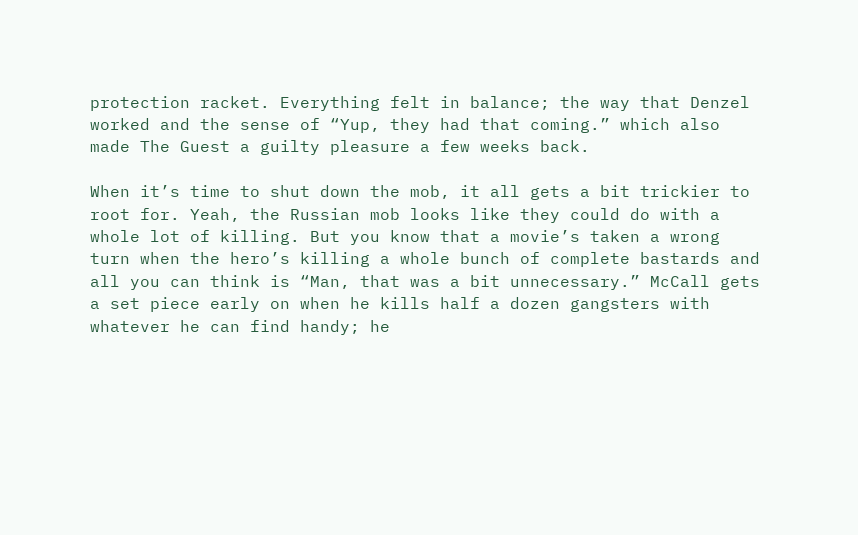protection racket. Everything felt in balance; the way that Denzel worked and the sense of “Yup, they had that coming.” which also made The Guest a guilty pleasure a few weeks back.

When it’s time to shut down the mob, it all gets a bit trickier to root for. Yeah, the Russian mob looks like they could do with a whole lot of killing. But you know that a movie’s taken a wrong turn when the hero’s killing a whole bunch of complete bastards and all you can think is “Man, that was a bit unnecessary.” McCall gets a set piece early on when he kills half a dozen gangsters with whatever he can find handy; he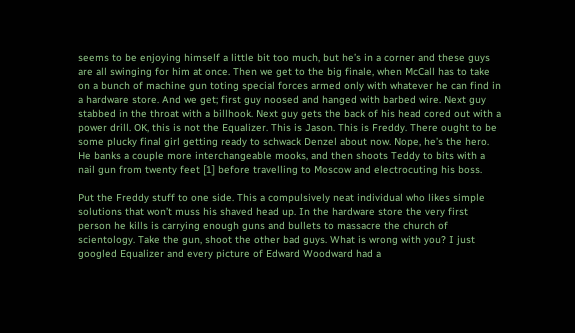seems to be enjoying himself a little bit too much, but he’s in a corner and these guys are all swinging for him at once. Then we get to the big finale, when McCall has to take on a bunch of machine gun toting special forces armed only with whatever he can find in a hardware store. And we get; first guy noosed and hanged with barbed wire. Next guy stabbed in the throat with a billhook. Next guy gets the back of his head cored out with a power drill. OK, this is not the Equalizer. This is Jason. This is Freddy. There ought to be some plucky final girl getting ready to schwack Denzel about now. Nope, he’s the hero. He banks a couple more interchangeable mooks, and then shoots Teddy to bits with a nail gun from twenty feet [1] before travelling to Moscow and electrocuting his boss.

Put the Freddy stuff to one side. This a compulsively neat individual who likes simple solutions that won’t muss his shaved head up. In the hardware store the very first person he kills is carrying enough guns and bullets to massacre the church of scientology. Take the gun, shoot the other bad guys. What is wrong with you? I just googled Equalizer and every picture of Edward Woodward had a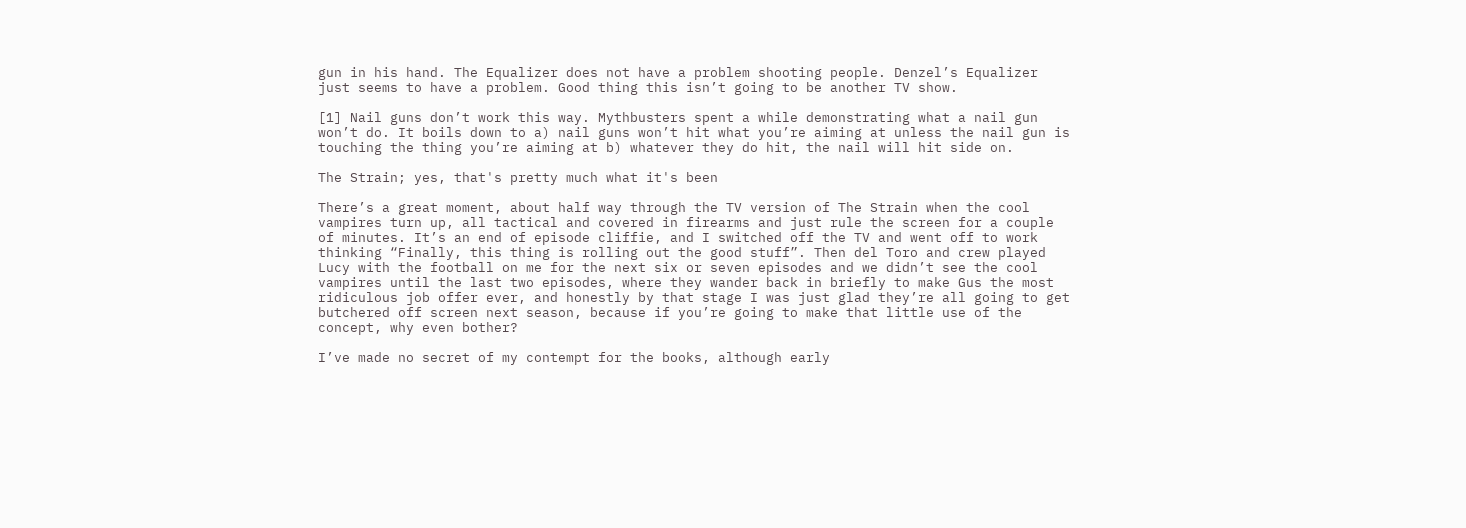gun in his hand. The Equalizer does not have a problem shooting people. Denzel’s Equalizer just seems to have a problem. Good thing this isn’t going to be another TV show.

[1] Nail guns don’t work this way. Mythbusters spent a while demonstrating what a nail gun won’t do. It boils down to a) nail guns won’t hit what you’re aiming at unless the nail gun is touching the thing you’re aiming at b) whatever they do hit, the nail will hit side on.

The Strain; yes, that's pretty much what it's been

There’s a great moment, about half way through the TV version of The Strain when the cool vampires turn up, all tactical and covered in firearms and just rule the screen for a couple of minutes. It’s an end of episode cliffie, and I switched off the TV and went off to work thinking “Finally, this thing is rolling out the good stuff”. Then del Toro and crew played Lucy with the football on me for the next six or seven episodes and we didn’t see the cool vampires until the last two episodes, where they wander back in briefly to make Gus the most ridiculous job offer ever, and honestly by that stage I was just glad they’re all going to get butchered off screen next season, because if you’re going to make that little use of the concept, why even bother?

I’ve made no secret of my contempt for the books, although early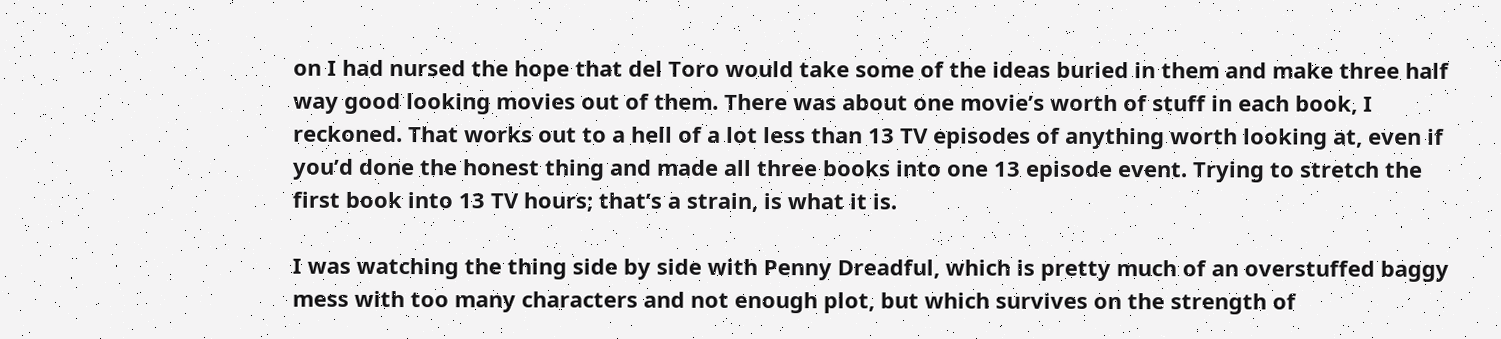on I had nursed the hope that del Toro would take some of the ideas buried in them and make three half way good looking movies out of them. There was about one movie’s worth of stuff in each book, I reckoned. That works out to a hell of a lot less than 13 TV episodes of anything worth looking at, even if you’d done the honest thing and made all three books into one 13 episode event. Trying to stretch the first book into 13 TV hours; that’s a strain, is what it is.

I was watching the thing side by side with Penny Dreadful, which is pretty much of an overstuffed baggy mess with too many characters and not enough plot, but which survives on the strength of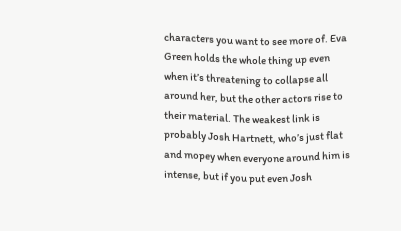characters you want to see more of. Eva Green holds the whole thing up even when it’s threatening to collapse all around her, but the other actors rise to their material. The weakest link is probably Josh Hartnett, who’s just flat and mopey when everyone around him is intense, but if you put even Josh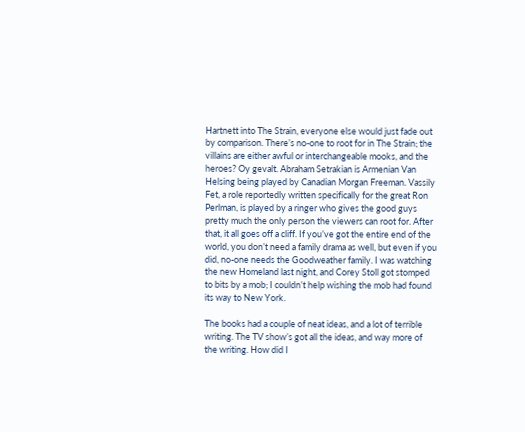Hartnett into The Strain, everyone else would just fade out by comparison. There’s no-one to root for in The Strain; the villains are either awful or interchangeable mooks, and the heroes? Oy gevalt. Abraham Setrakian is Armenian Van Helsing being played by Canadian Morgan Freeman. Vassily Fet, a role reportedly written specifically for the great Ron Perlman, is played by a ringer who gives the good guys pretty much the only person the viewers can root for. After that, it all goes off a cliff. If you’ve got the entire end of the world, you don’t need a family drama as well, but even if you did, no-one needs the Goodweather family. I was watching the new Homeland last night, and Corey Stoll got stomped to bits by a mob; I couldn’t help wishing the mob had found its way to New York.

The books had a couple of neat ideas, and a lot of terrible writing. The TV show’s got all the ideas, and way more of the writing. How did I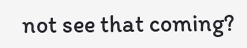not see that coming?